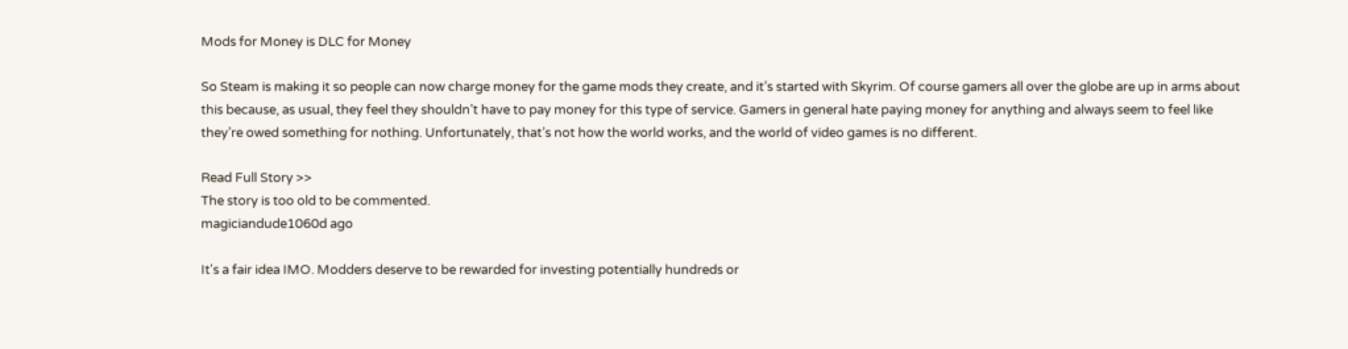Mods for Money is DLC for Money

So Steam is making it so people can now charge money for the game mods they create, and it’s started with Skyrim. Of course gamers all over the globe are up in arms about this because, as usual, they feel they shouldn’t have to pay money for this type of service. Gamers in general hate paying money for anything and always seem to feel like they’re owed something for nothing. Unfortunately, that’s not how the world works, and the world of video games is no different.

Read Full Story >>
The story is too old to be commented.
magiciandude1060d ago

It's a fair idea IMO. Modders deserve to be rewarded for investing potentially hundreds or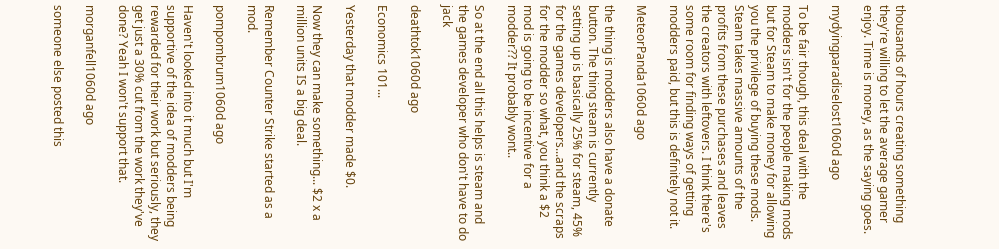thousands of hours creating something they're willing to let the average gamer enjoy. Time is money, as the saying goes.

mydyingparadiselost1060d ago

To be fair though, this deal with the modders isn't for the people making mods but for Steam to make money for allowing you the privilege of buying these mods. Steam takes massive amounts of the profits from these purchases and leaves the creators with leftovers. I think there's some room for finding ways of getting modders paid, but this is definitely not it.

MeteorPanda1060d ago

the thing is modders also have a donate button. The thing steam is currently setting up is basically 25% for steam, 45% for the games developers...and the scraps for the modder so what, you think a $2 mod is going to be incentive for a modder?? It probably wont..

So at the end all this helps is steam and the games developer who don't have to do jack

deathtok1060d ago

Economics 101...

Yesterday that modder made $0.

Now they can make something... $2 x a million units IS a big deal.

Remember Counter Strike started as a mod.

pompombrum1060d ago

Haven't looked into it much but I'm supportive of the idea of modders being rewarded for their work but seriously, they get just a 30% cut from the work they've done? Yeah I won't support that.

morganfell1060d ago

someone else posted this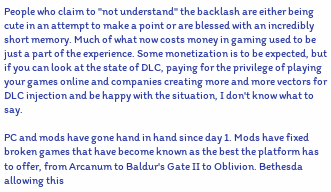People who claim to "not understand" the backlash are either being cute in an attempt to make a point or are blessed with an incredibly short memory. Much of what now costs money in gaming used to be just a part of the experience. Some monetization is to be expected, but if you can look at the state of DLC, paying for the privilege of playing your games online and companies creating more and more vectors for DLC injection and be happy with the situation, I don't know what to say.

PC and mods have gone hand in hand since day 1. Mods have fixed broken games that have become known as the best the platform has to offer, from Arcanum to Baldur's Gate II to Oblivion. Bethesda allowing this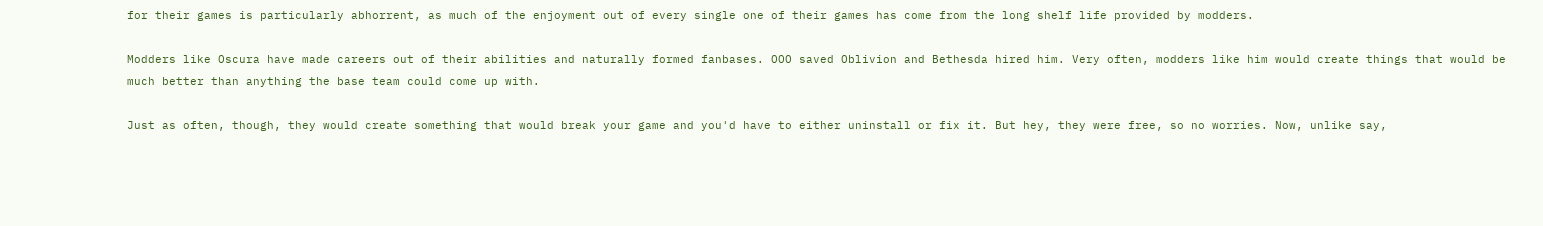for their games is particularly abhorrent, as much of the enjoyment out of every single one of their games has come from the long shelf life provided by modders.

Modders like Oscura have made careers out of their abilities and naturally formed fanbases. OOO saved Oblivion and Bethesda hired him. Very often, modders like him would create things that would be much better than anything the base team could come up with.

Just as often, though, they would create something that would break your game and you'd have to either uninstall or fix it. But hey, they were free, so no worries. Now, unlike say,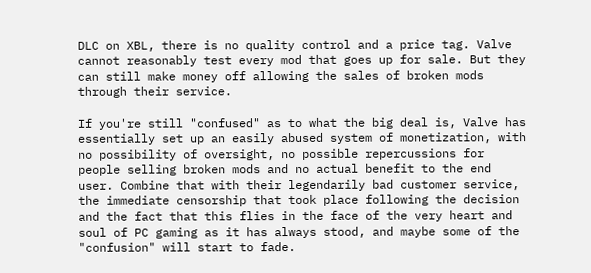DLC on XBL, there is no quality control and a price tag. Valve cannot reasonably test every mod that goes up for sale. But they can still make money off allowing the sales of broken mods through their service.

If you're still "confused" as to what the big deal is, Valve has essentially set up an easily abused system of monetization, with no possibility of oversight, no possible repercussions for people selling broken mods and no actual benefit to the end user. Combine that with their legendarily bad customer service, the immediate censorship that took place following the decision and the fact that this flies in the face of the very heart and soul of PC gaming as it has always stood, and maybe some of the "confusion" will start to fade.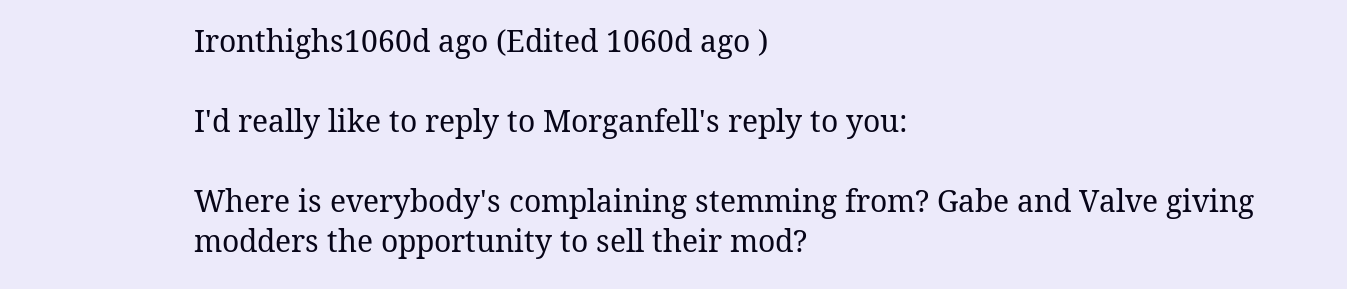Ironthighs1060d ago (Edited 1060d ago )

I'd really like to reply to Morganfell's reply to you:

Where is everybody's complaining stemming from? Gabe and Valve giving modders the opportunity to sell their mod?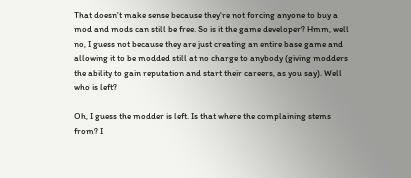That doesn't make sense because they're not forcing anyone to buy a mod and mods can still be free. So is it the game developer? Hmm, well no, I guess not because they are just creating an entire base game and allowing it to be modded still at no charge to anybody (giving modders the ability to gain reputation and start their careers, as you say). Well who is left?

Oh, I guess the modder is left. Is that where the complaining stems from? I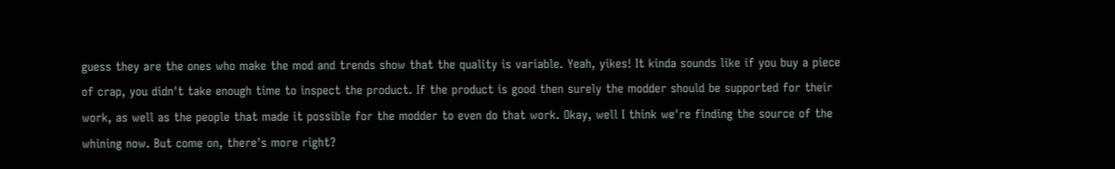guess they are the ones who make the mod and trends show that the quality is variable. Yeah, yikes! It kinda sounds like if you buy a piece of crap, you didn't take enough time to inspect the product. If the product is good then surely the modder should be supported for their work, as well as the people that made it possible for the modder to even do that work. Okay, well I think we're finding the source of the whining now. But come on, there's more right?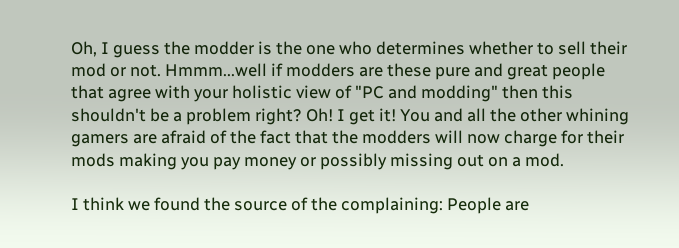Oh, I guess the modder is the one who determines whether to sell their mod or not. Hmmm...well if modders are these pure and great people that agree with your holistic view of "PC and modding" then this shouldn't be a problem right? Oh! I get it! You and all the other whining gamers are afraid of the fact that the modders will now charge for their mods making you pay money or possibly missing out on a mod.

I think we found the source of the complaining: People are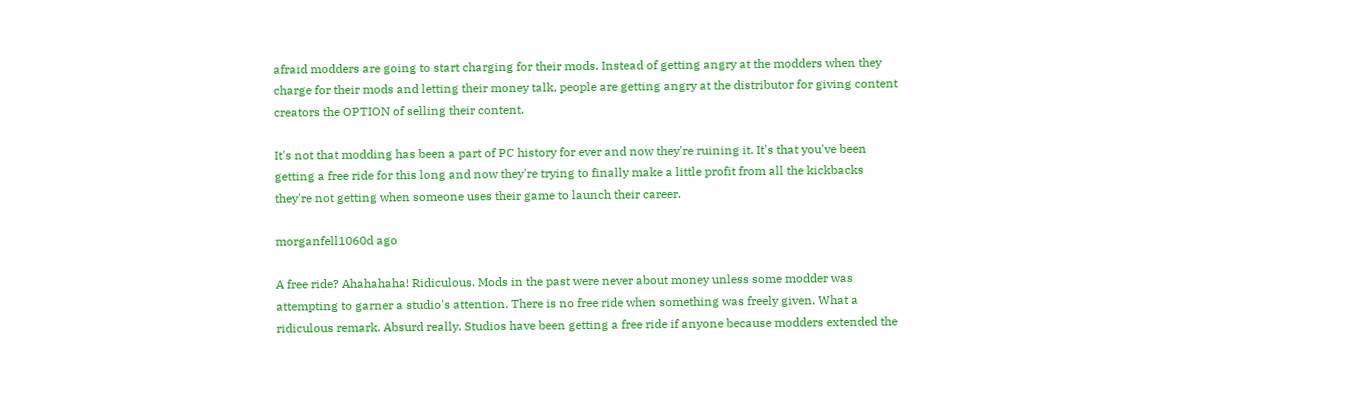afraid modders are going to start charging for their mods. Instead of getting angry at the modders when they charge for their mods and letting their money talk, people are getting angry at the distributor for giving content creators the OPTION of selling their content.

It's not that modding has been a part of PC history for ever and now they're ruining it. It's that you've been getting a free ride for this long and now they're trying to finally make a little profit from all the kickbacks they're not getting when someone uses their game to launch their career.

morganfell1060d ago

A free ride? Ahahahaha! Ridiculous. Mods in the past were never about money unless some modder was attempting to garner a studio's attention. There is no free ride when something was freely given. What a ridiculous remark. Absurd really. Studios have been getting a free ride if anyone because modders extended the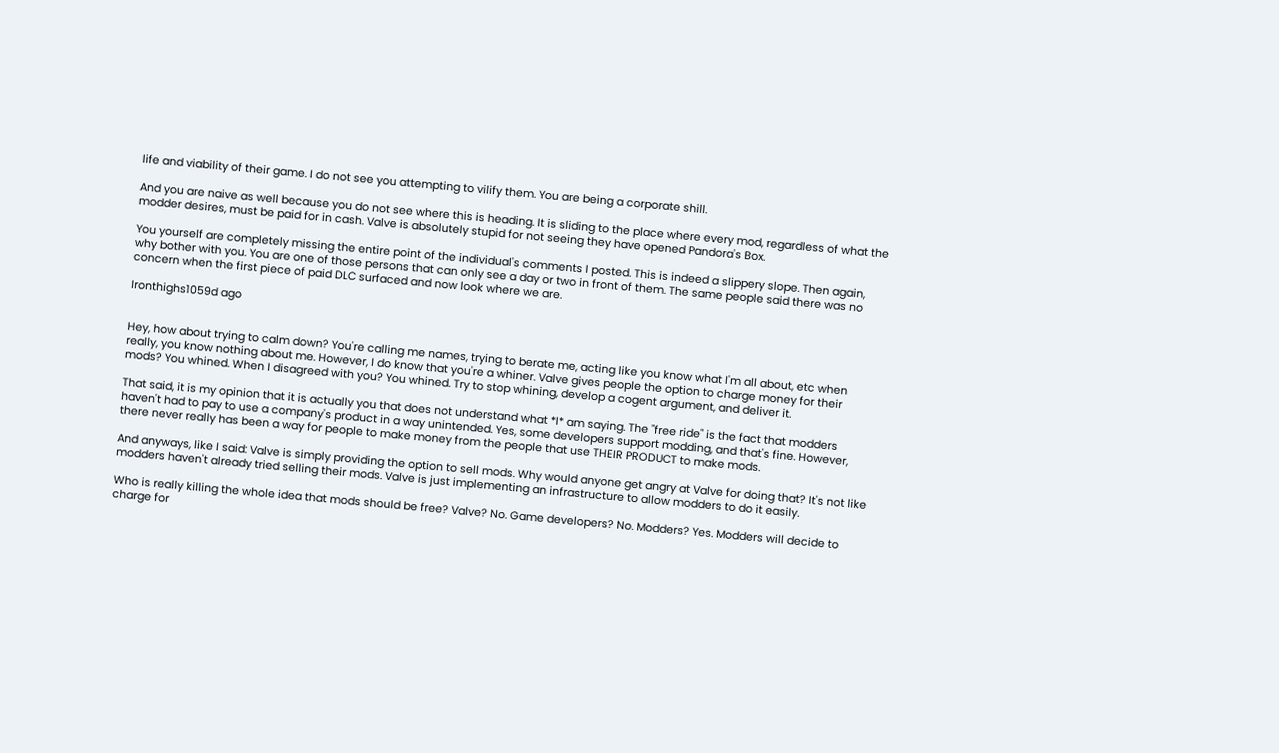life and viability of their game. I do not see you attempting to vilify them. You are being a corporate shill.

And you are naive as well because you do not see where this is heading. It is sliding to the place where every mod, regardless of what the modder desires, must be paid for in cash. Valve is absolutely stupid for not seeing they have opened Pandora's Box.

You yourself are completely missing the entire point of the individual's comments I posted. This is indeed a slippery slope. Then again, why bother with you. You are one of those persons that can only see a day or two in front of them. The same people said there was no concern when the first piece of paid DLC surfaced and now look where we are.

Ironthighs1059d ago


Hey, how about trying to calm down? You're calling me names, trying to berate me, acting like you know what I'm all about, etc when really, you know nothing about me. However, I do know that you're a whiner. Valve gives people the option to charge money for their mods? You whined. When I disagreed with you? You whined. Try to stop whining, develop a cogent argument, and deliver it.

That said, it is my opinion that it is actually you that does not understand what *I* am saying. The "free ride" is the fact that modders haven't had to pay to use a company's product in a way unintended. Yes, some developers support modding, and that's fine. However, there never really has been a way for people to make money from the people that use THEIR PRODUCT to make mods.

And anyways, like I said: Valve is simply providing the option to sell mods. Why would anyone get angry at Valve for doing that? It's not like modders haven't already tried selling their mods. Valve is just implementing an infrastructure to allow modders to do it easily.

Who is really killing the whole idea that mods should be free? Valve? No. Game developers? No. Modders? Yes. Modders will decide to charge for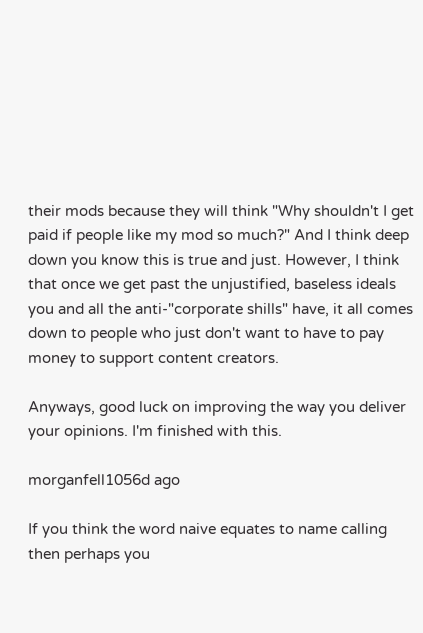their mods because they will think "Why shouldn't I get paid if people like my mod so much?" And I think deep down you know this is true and just. However, I think that once we get past the unjustified, baseless ideals you and all the anti-"corporate shills" have, it all comes down to people who just don't want to have to pay money to support content creators.

Anyways, good luck on improving the way you deliver your opinions. I'm finished with this.

morganfell1056d ago

If you think the word naive equates to name calling then perhaps you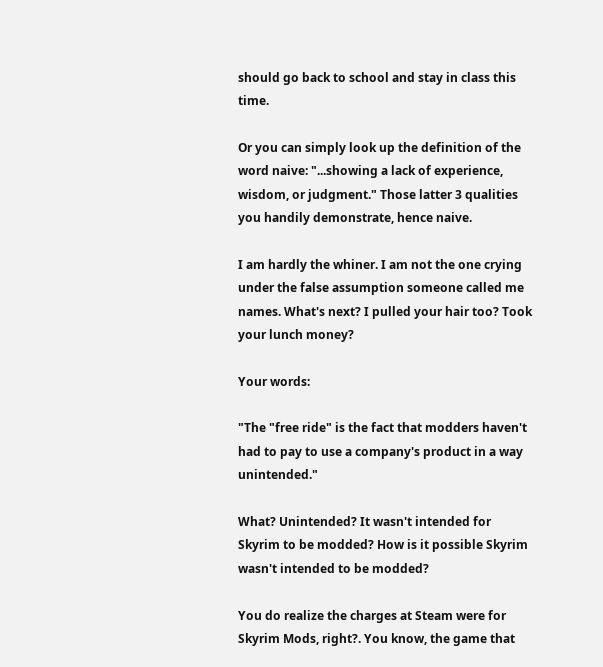should go back to school and stay in class this time.

Or you can simply look up the definition of the word naive: "...showing a lack of experience, wisdom, or judgment." Those latter 3 qualities you handily demonstrate, hence naive.

I am hardly the whiner. I am not the one crying under the false assumption someone called me names. What's next? I pulled your hair too? Took your lunch money?

Your words:

"The "free ride" is the fact that modders haven't had to pay to use a company's product in a way unintended."

What? Unintended? It wasn't intended for Skyrim to be modded? How is it possible Skyrim wasn't intended to be modded?

You do realize the charges at Steam were for Skyrim Mods, right?. You know, the game that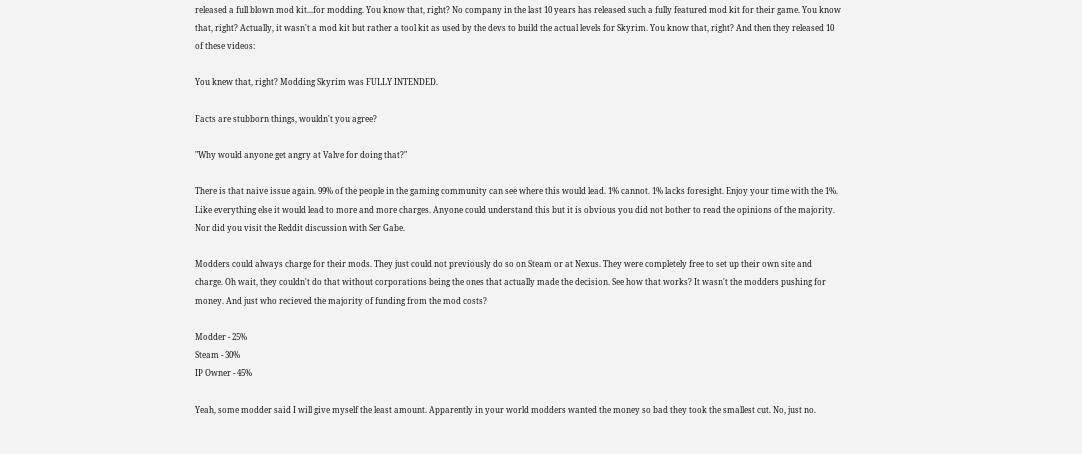released a full blown mod kit...for modding. You know that, right? No company in the last 10 years has released such a fully featured mod kit for their game. You know that, right? Actually, it wasn't a mod kit but rather a tool kit as used by the devs to build the actual levels for Skyrim. You know that, right? And then they released 10 of these videos:

You knew that, right? Modding Skyrim was FULLY INTENDED.

Facts are stubborn things, wouldn't you agree?

"Why would anyone get angry at Valve for doing that?"

There is that naive issue again. 99% of the people in the gaming community can see where this would lead. 1% cannot. 1% lacks foresight. Enjoy your time with the 1%. Like everything else it would lead to more and more charges. Anyone could understand this but it is obvious you did not bother to read the opinions of the majority. Nor did you visit the Reddit discussion with Ser Gabe.

Modders could always charge for their mods. They just could not previously do so on Steam or at Nexus. They were completely free to set up their own site and charge. Oh wait, they couldn't do that without corporations being the ones that actually made the decision. See how that works? It wasn't the modders pushing for money. And just who recieved the majority of funding from the mod costs?

Modder - 25%
Steam - 30%
IP Owner - 45%

Yeah, some modder said I will give myself the least amount. Apparently in your world modders wanted the money so bad they took the smallest cut. No, just no.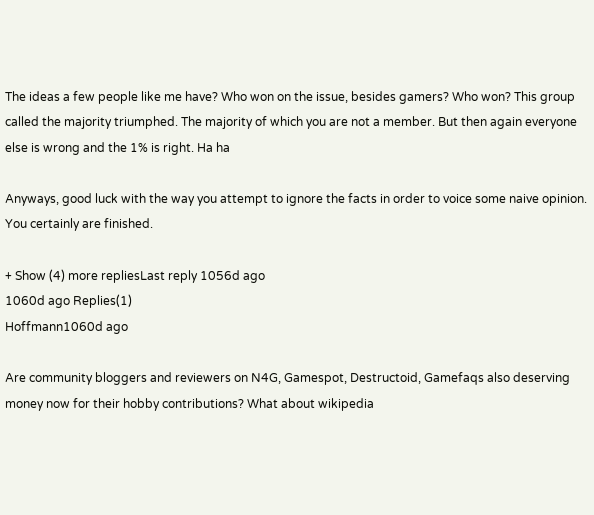The ideas a few people like me have? Who won on the issue, besides gamers? Who won? This group called the majority triumphed. The majority of which you are not a member. But then again everyone else is wrong and the 1% is right. Ha ha

Anyways, good luck with the way you attempt to ignore the facts in order to voice some naive opinion. You certainly are finished.

+ Show (4) more repliesLast reply 1056d ago
1060d ago Replies(1)
Hoffmann1060d ago

Are community bloggers and reviewers on N4G, Gamespot, Destructoid, Gamefaqs also deserving money now for their hobby contributions? What about wikipedia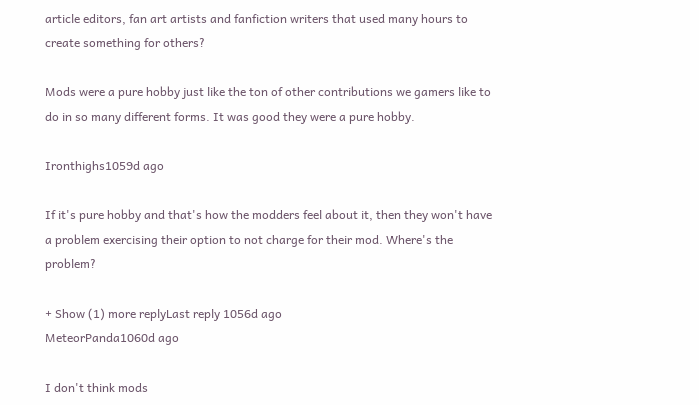article editors, fan art artists and fanfiction writers that used many hours to create something for others?

Mods were a pure hobby just like the ton of other contributions we gamers like to do in so many different forms. It was good they were a pure hobby.

Ironthighs1059d ago

If it's pure hobby and that's how the modders feel about it, then they won't have a problem exercising their option to not charge for their mod. Where's the problem?

+ Show (1) more replyLast reply 1056d ago
MeteorPanda1060d ago

I don't think mods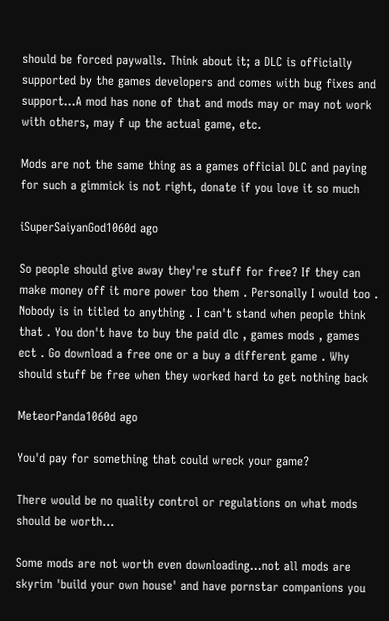should be forced paywalls. Think about it; a DLC is officially supported by the games developers and comes with bug fixes and support...A mod has none of that and mods may or may not work with others, may f up the actual game, etc.

Mods are not the same thing as a games official DLC and paying for such a gimmick is not right, donate if you love it so much

iSuperSaiyanGod1060d ago

So people should give away they're stuff for free? If they can make money off it more power too them . Personally I would too . Nobody is in titled to anything . I can't stand when people think that . You don't have to buy the paid dlc , games mods , games ect . Go download a free one or a buy a different game . Why should stuff be free when they worked hard to get nothing back

MeteorPanda1060d ago

You'd pay for something that could wreck your game?

There would be no quality control or regulations on what mods should be worth...

Some mods are not worth even downloading...not all mods are skyrim 'build your own house' and have pornstar companions you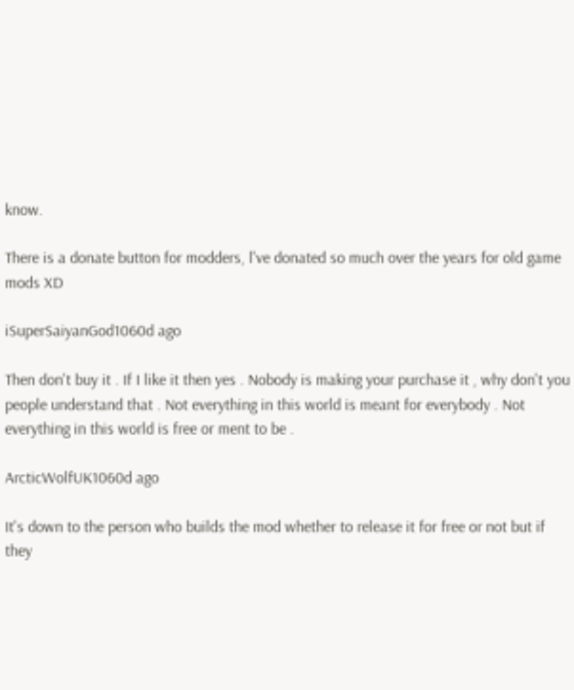know.

There is a donate button for modders, l've donated so much over the years for old game mods XD

iSuperSaiyanGod1060d ago

Then don't buy it . If I like it then yes . Nobody is making your purchase it , why don't you people understand that . Not everything in this world is meant for everybody . Not everything in this world is free or ment to be .

ArcticWolfUK1060d ago

It's down to the person who builds the mod whether to release it for free or not but if they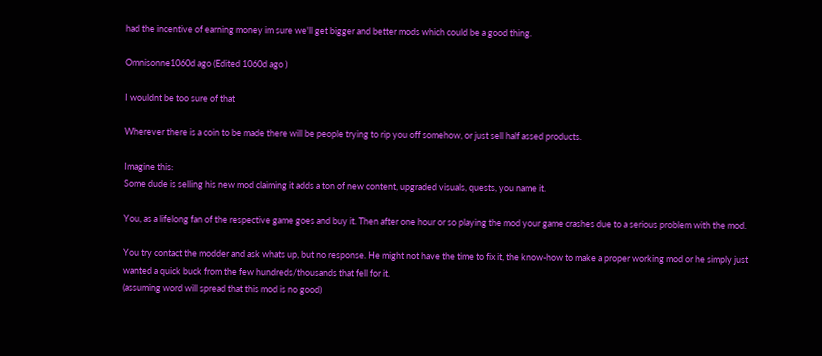had the incentive of earning money im sure we'll get bigger and better mods which could be a good thing.

Omnisonne1060d ago (Edited 1060d ago )

I wouldnt be too sure of that

Wherever there is a coin to be made there will be people trying to rip you off somehow, or just sell half assed products.

Imagine this:
Some dude is selling his new mod claiming it adds a ton of new content, upgraded visuals, quests, you name it.

You, as a lifelong fan of the respective game goes and buy it. Then after one hour or so playing the mod your game crashes due to a serious problem with the mod.

You try contact the modder and ask whats up, but no response. He might not have the time to fix it, the know-how to make a proper working mod or he simply just wanted a quick buck from the few hundreds/thousands that fell for it.
(assuming word will spread that this mod is no good)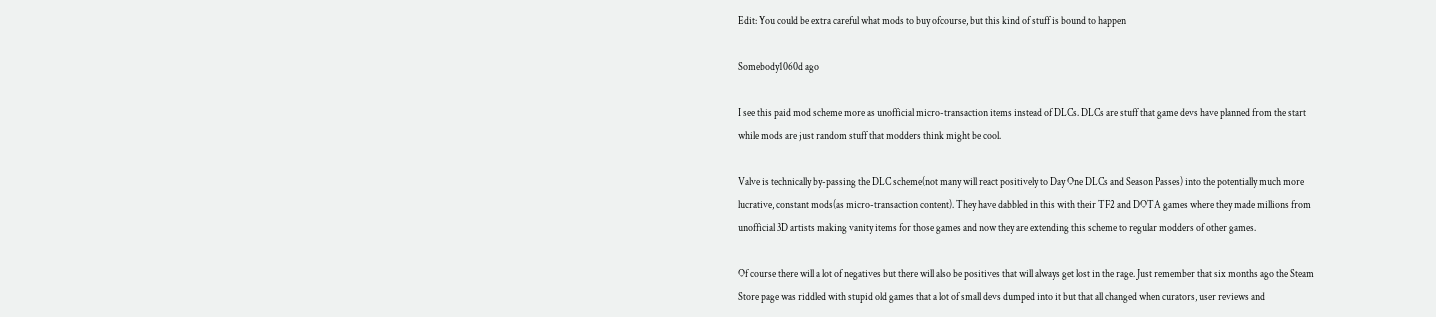Edit: You could be extra careful what mods to buy ofcourse, but this kind of stuff is bound to happen

Somebody1060d ago

I see this paid mod scheme more as unofficial micro-transaction items instead of DLCs. DLCs are stuff that game devs have planned from the start while mods are just random stuff that modders think might be cool.

Valve is technically by-passing the DLC scheme(not many will react positively to Day One DLCs and Season Passes) into the potentially much more lucrative, constant mods(as micro-transaction content). They have dabbled in this with their TF2 and DOTA games where they made millions from unofficial 3D artists making vanity items for those games and now they are extending this scheme to regular modders of other games.

Of course there will a lot of negatives but there will also be positives that will always get lost in the rage. Just remember that six months ago the Steam Store page was riddled with stupid old games that a lot of small devs dumped into it but that all changed when curators, user reviews and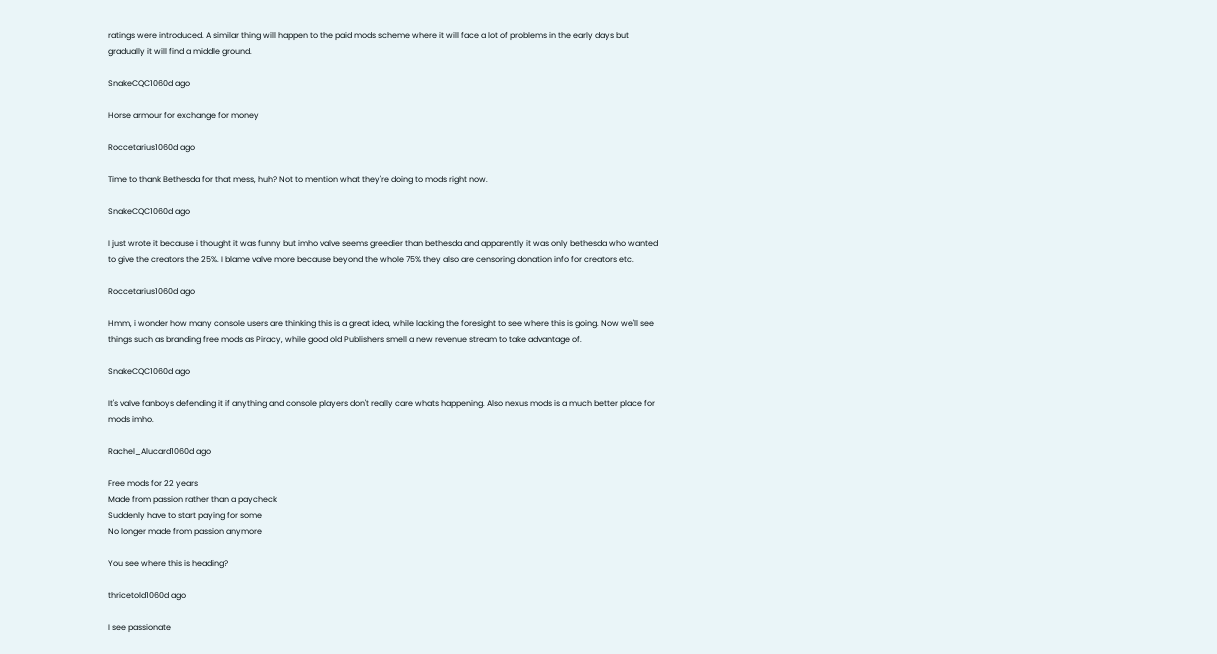ratings were introduced. A similar thing will happen to the paid mods scheme where it will face a lot of problems in the early days but gradually it will find a middle ground.

SnakeCQC1060d ago

Horse armour for exchange for money

Roccetarius1060d ago

Time to thank Bethesda for that mess, huh? Not to mention what they're doing to mods right now.

SnakeCQC1060d ago

I just wrote it because i thought it was funny but imho valve seems greedier than bethesda and apparently it was only bethesda who wanted to give the creators the 25%. I blame valve more because beyond the whole 75% they also are censoring donation info for creators etc.

Roccetarius1060d ago

Hmm, i wonder how many console users are thinking this is a great idea, while lacking the foresight to see where this is going. Now we'll see things such as branding free mods as Piracy, while good old Publishers smell a new revenue stream to take advantage of.

SnakeCQC1060d ago

It's valve fanboys defending it if anything and console players don't really care whats happening. Also nexus mods is a much better place for mods imho.

Rachel_Alucard1060d ago

Free mods for 22 years
Made from passion rather than a paycheck
Suddenly have to start paying for some
No longer made from passion anymore

You see where this is heading?

thricetold1060d ago

I see passionate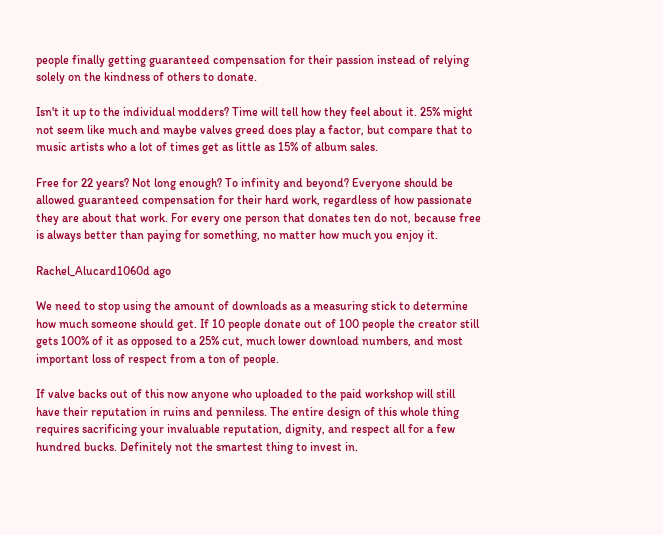people finally getting guaranteed compensation for their passion instead of relying solely on the kindness of others to donate.

Isn't it up to the individual modders? Time will tell how they feel about it. 25% might not seem like much and maybe valves greed does play a factor, but compare that to music artists who a lot of times get as little as 15% of album sales.

Free for 22 years? Not long enough? To infinity and beyond? Everyone should be allowed guaranteed compensation for their hard work, regardless of how passionate they are about that work. For every one person that donates ten do not, because free is always better than paying for something, no matter how much you enjoy it.

Rachel_Alucard1060d ago

We need to stop using the amount of downloads as a measuring stick to determine how much someone should get. If 10 people donate out of 100 people the creator still gets 100% of it as opposed to a 25% cut, much lower download numbers, and most important loss of respect from a ton of people.

If valve backs out of this now anyone who uploaded to the paid workshop will still have their reputation in ruins and penniless. The entire design of this whole thing requires sacrificing your invaluable reputation, dignity, and respect all for a few hundred bucks. Definitely not the smartest thing to invest in.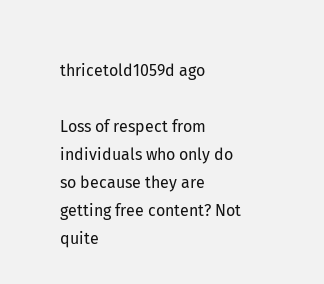thricetold1059d ago

Loss of respect from individuals who only do so because they are getting free content? Not quite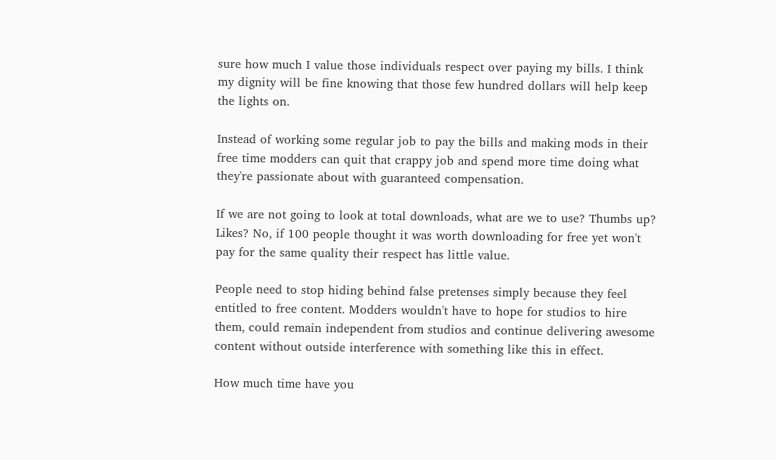sure how much I value those individuals respect over paying my bills. I think my dignity will be fine knowing that those few hundred dollars will help keep the lights on.

Instead of working some regular job to pay the bills and making mods in their free time modders can quit that crappy job and spend more time doing what they're passionate about with guaranteed compensation.

If we are not going to look at total downloads, what are we to use? Thumbs up? Likes? No, if 100 people thought it was worth downloading for free yet won't pay for the same quality their respect has little value.

People need to stop hiding behind false pretenses simply because they feel entitled to free content. Modders wouldn't have to hope for studios to hire them, could remain independent from studios and continue delivering awesome content without outside interference with something like this in effect.

How much time have you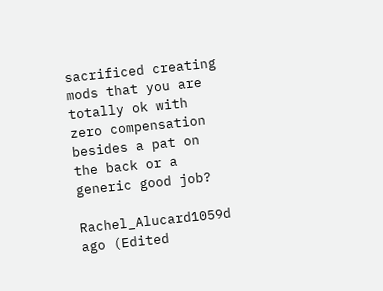sacrificed creating mods that you are totally ok with zero compensation besides a pat on the back or a generic good job?

Rachel_Alucard1059d ago (Edited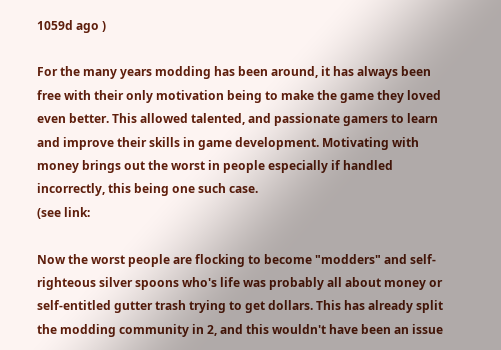1059d ago )

For the many years modding has been around, it has always been free with their only motivation being to make the game they loved even better. This allowed talented, and passionate gamers to learn and improve their skills in game development. Motivating with money brings out the worst in people especially if handled incorrectly, this being one such case.
(see link:

Now the worst people are flocking to become "modders" and self-righteous silver spoons who's life was probably all about money or self-entitled gutter trash trying to get dollars. This has already split the modding community in 2, and this wouldn't have been an issue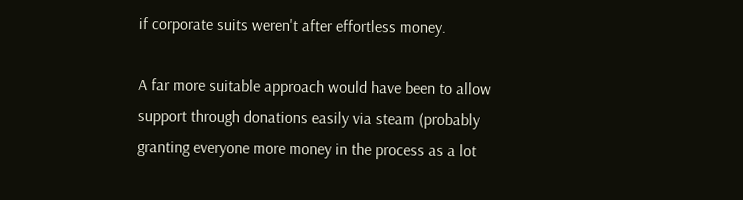if corporate suits weren't after effortless money.

A far more suitable approach would have been to allow support through donations easily via steam (probably granting everyone more money in the process as a lot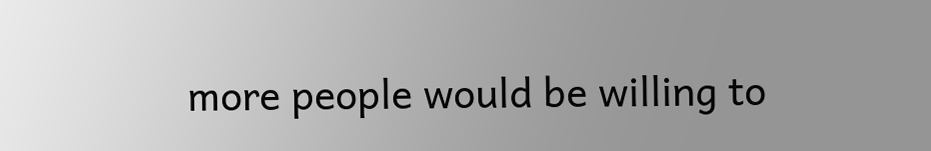more people would be willing to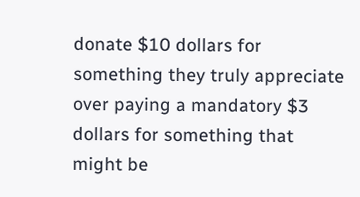donate $10 dollars for something they truly appreciate over paying a mandatory $3 dollars for something that might be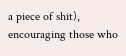a piece of shit), encouraging those who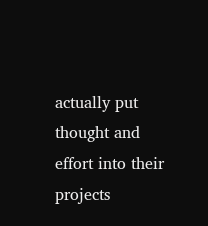actually put thought and effort into their projects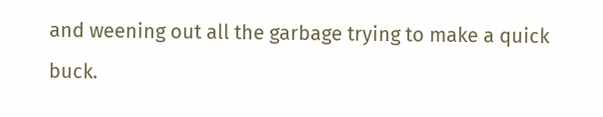and weening out all the garbage trying to make a quick buck.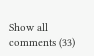Show all comments (33)